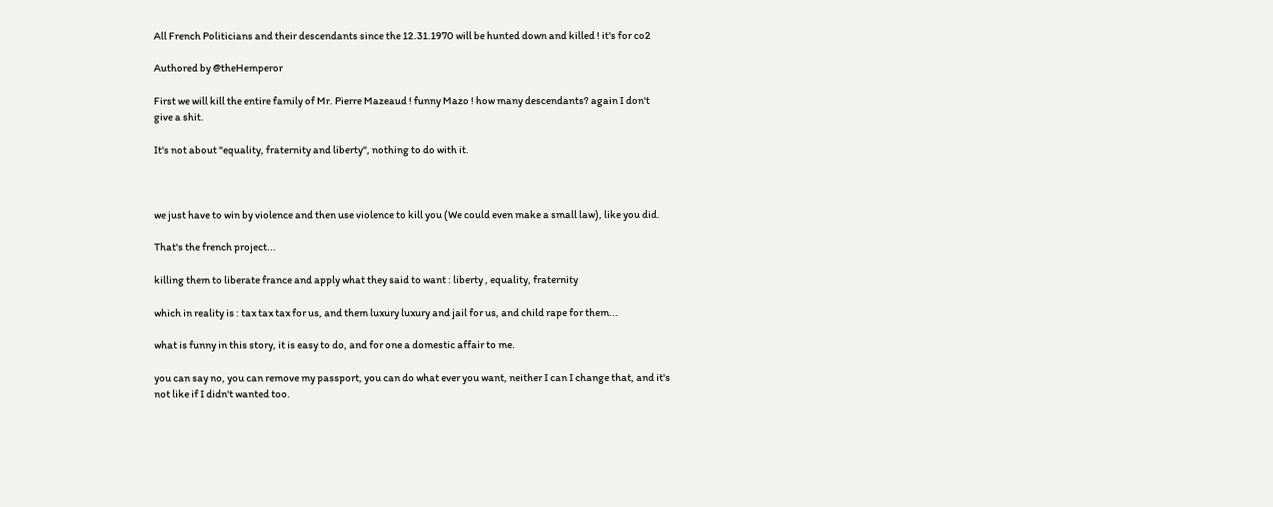All French Politicians and their descendants since the 12.31.1970 will be hunted down and killed ! it's for co2

Authored by @theHemperor

First we will kill the entire family of Mr. Pierre Mazeaud ! funny Mazo ! how many descendants? again I don't give a shit.

It's not about "equality, fraternity and liberty", nothing to do with it.



we just have to win by violence and then use violence to kill you (We could even make a small law), like you did.

That's the french project...

killing them to liberate france and apply what they said to want : liberty , equality, fraternity

which in reality is : tax tax tax for us, and them luxury luxury and jail for us, and child rape for them...

what is funny in this story, it is easy to do, and for one a domestic affair to me.

you can say no, you can remove my passport, you can do what ever you want, neither I can I change that, and it's not like if I didn't wanted too.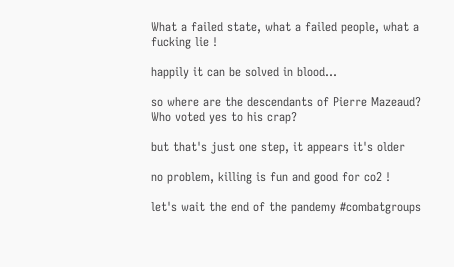What a failed state, what a failed people, what a fucking lie !

happily it can be solved in blood...

so where are the descendants of Pierre Mazeaud? Who voted yes to his crap?

but that's just one step, it appears it's older

no problem, killing is fun and good for co2 !

let's wait the end of the pandemy #combatgroups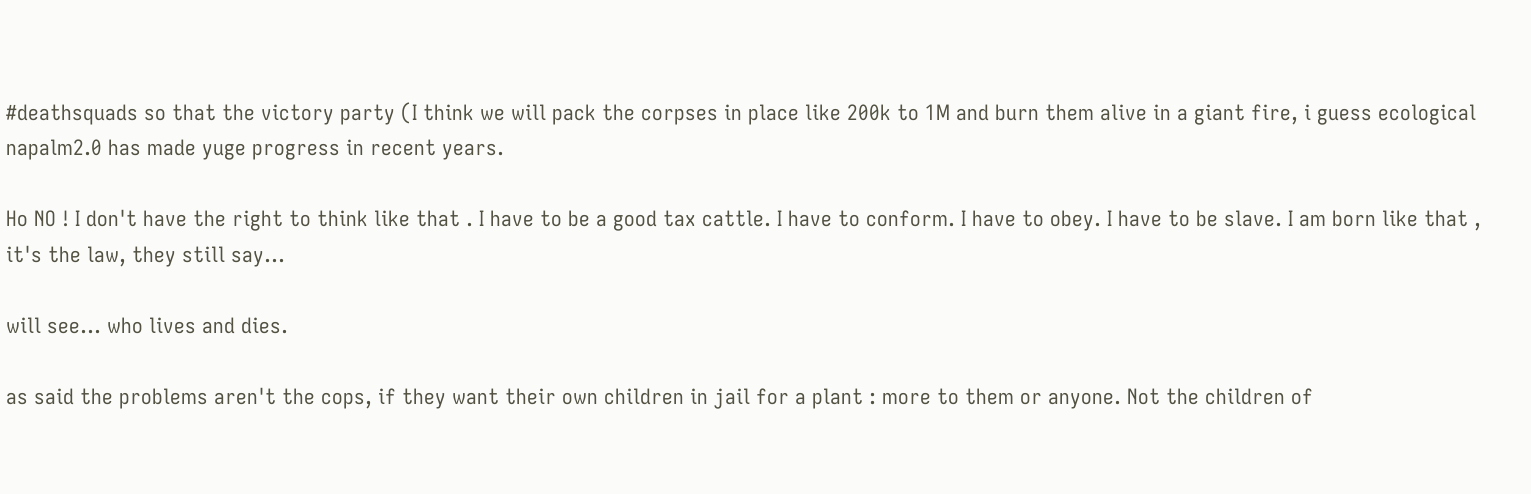#deathsquads so that the victory party (I think we will pack the corpses in place like 200k to 1M and burn them alive in a giant fire, i guess ecological napalm2.0 has made yuge progress in recent years.

Ho NO ! I don't have the right to think like that . I have to be a good tax cattle. I have to conform. I have to obey. I have to be slave. I am born like that , it's the law, they still say...

will see... who lives and dies.

as said the problems aren't the cops, if they want their own children in jail for a plant : more to them or anyone. Not the children of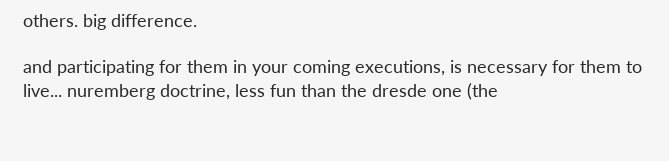others. big difference.

and participating for them in your coming executions, is necessary for them to live... nuremberg doctrine, less fun than the dresde one (the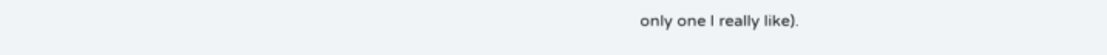only one I really like).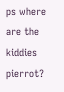ps where are the kiddies pierrot?